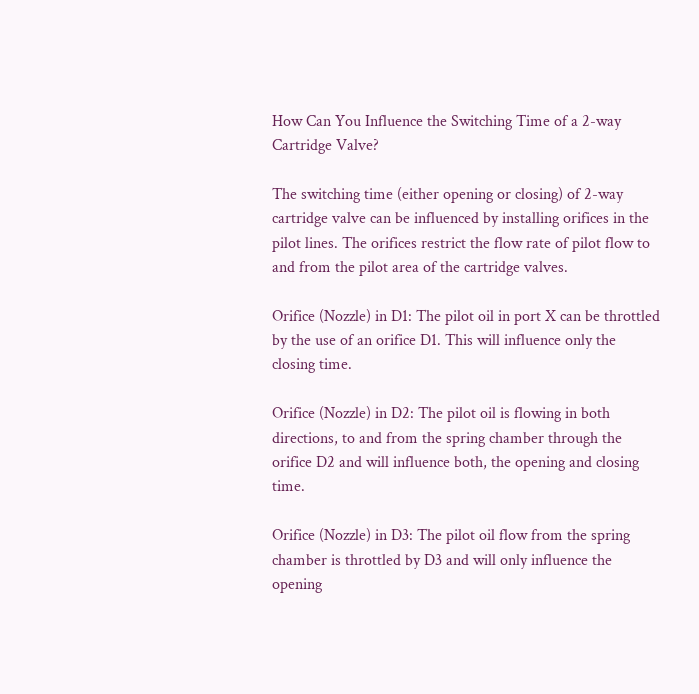How Can You Influence the Switching Time of a 2-way Cartridge Valve?

The switching time (either opening or closing) of 2-way cartridge valve can be influenced by installing orifices in the pilot lines. The orifices restrict the flow rate of pilot flow to and from the pilot area of the cartridge valves.

Orifice (Nozzle) in D1: The pilot oil in port X can be throttled by the use of an orifice D1. This will influence only the closing time.

Orifice (Nozzle) in D2: The pilot oil is flowing in both directions, to and from the spring chamber through the orifice D2 and will influence both, the opening and closing time.

Orifice (Nozzle) in D3: The pilot oil flow from the spring chamber is throttled by D3 and will only influence the opening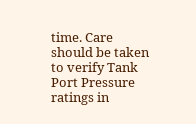time. Care should be taken to verify Tank Port Pressure ratings in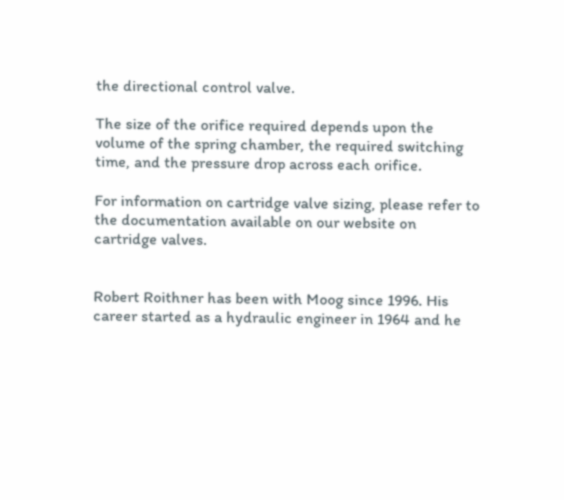the directional control valve.

The size of the orifice required depends upon the volume of the spring chamber, the required switching time, and the pressure drop across each orifice.

For information on cartridge valve sizing, please refer to the documentation available on our website on cartridge valves.


Robert Roithner has been with Moog since 1996. His career started as a hydraulic engineer in 1964 and he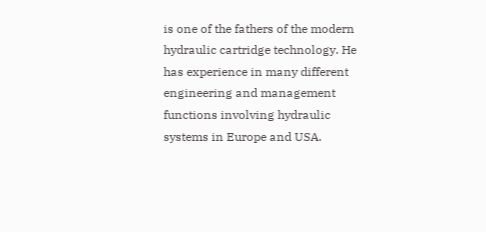is one of the fathers of the modern hydraulic cartridge technology. He has experience in many different engineering and management functions involving hydraulic systems in Europe and USA.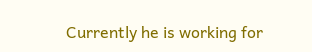Currently he is working for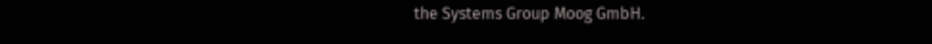the Systems Group Moog GmbH.